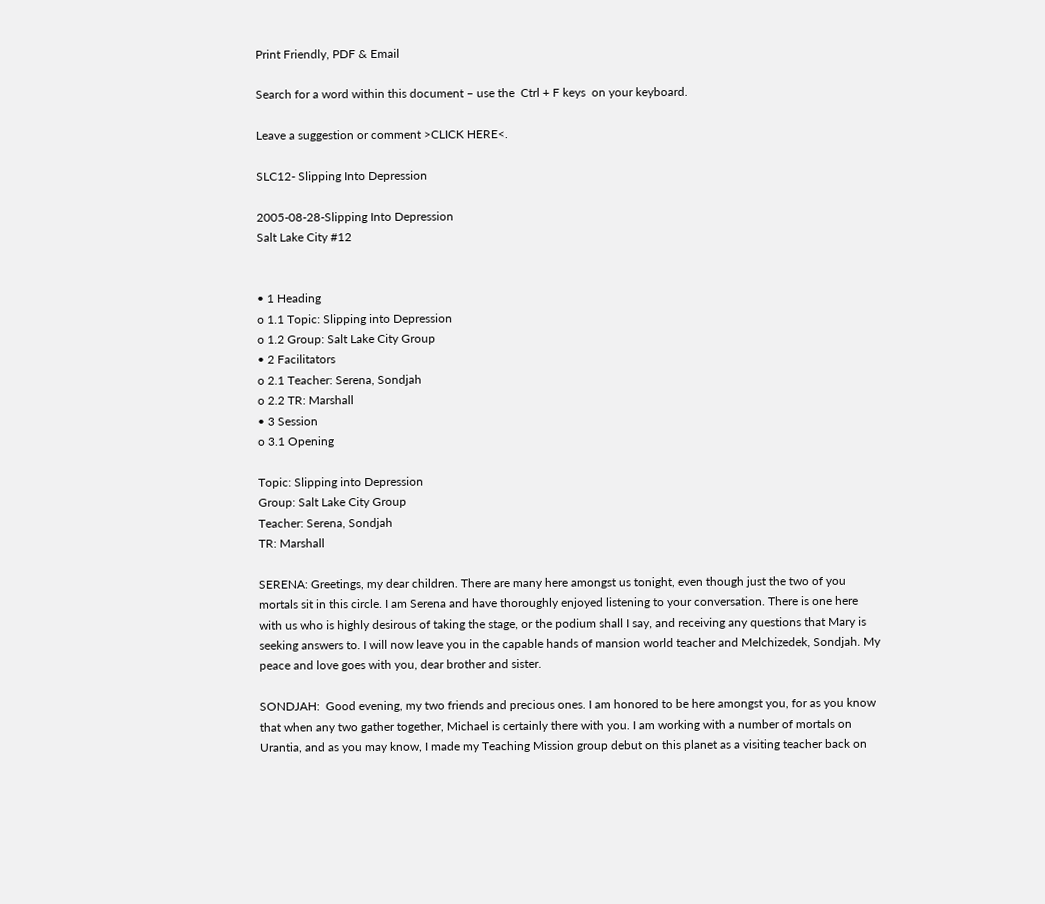Print Friendly, PDF & Email

Search for a word within this document – use the  Ctrl + F keys  on your keyboard.

Leave a suggestion or comment >CLICK HERE<.

SLC12- Slipping Into Depression

2005-08-28-Slipping Into Depression
Salt Lake City #12


• 1 Heading
o 1.1 Topic: Slipping into Depression
o 1.2 Group: Salt Lake City Group
• 2 Facilitators
o 2.1 Teacher: Serena, Sondjah
o 2.2 TR: Marshall
• 3 Session
o 3.1 Opening

Topic: Slipping into Depression
Group: Salt Lake City Group
Teacher: Serena, Sondjah
TR: Marshall

SERENA: Greetings, my dear children. There are many here amongst us tonight, even though just the two of you mortals sit in this circle. I am Serena and have thoroughly enjoyed listening to your conversation. There is one here with us who is highly desirous of taking the stage, or the podium shall I say, and receiving any questions that Mary is seeking answers to. I will now leave you in the capable hands of mansion world teacher and Melchizedek, Sondjah. My peace and love goes with you, dear brother and sister.

SONDJAH:  Good evening, my two friends and precious ones. I am honored to be here amongst you, for as you know that when any two gather together, Michael is certainly there with you. I am working with a number of mortals on Urantia, and as you may know, I made my Teaching Mission group debut on this planet as a visiting teacher back on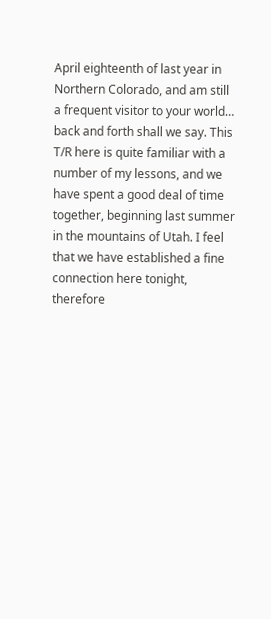April eighteenth of last year in Northern Colorado, and am still a frequent visitor to your world… back and forth shall we say. This T/R here is quite familiar with a number of my lessons, and we have spent a good deal of time together, beginning last summer in the mountains of Utah. I feel that we have established a fine connection here tonight, therefore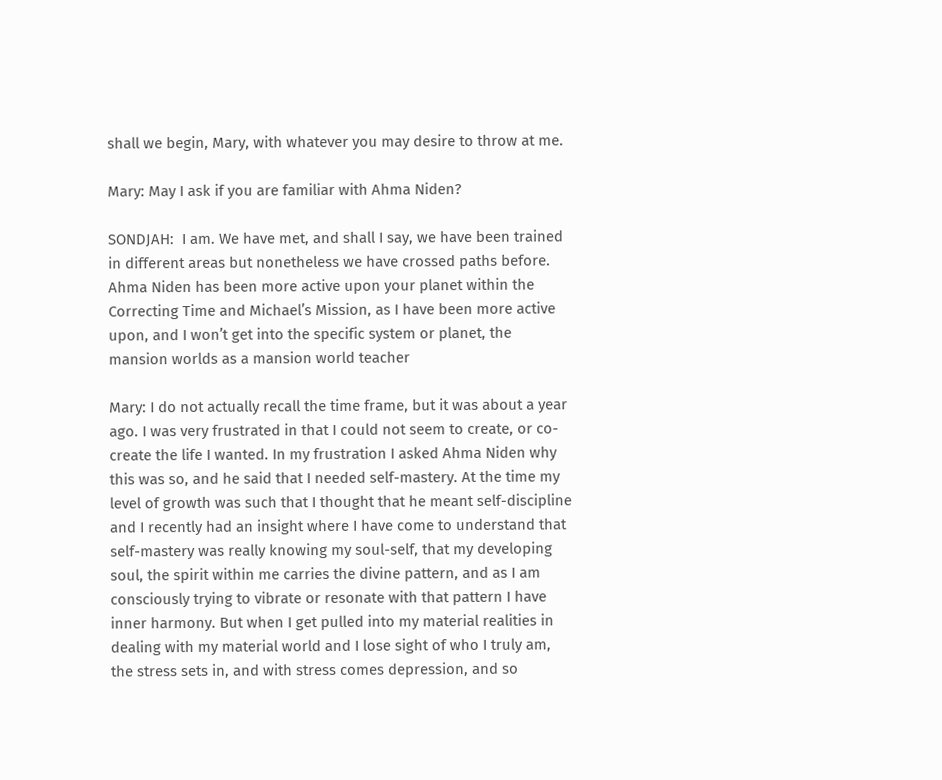shall we begin, Mary, with whatever you may desire to throw at me.

Mary: May I ask if you are familiar with Ahma Niden?

SONDJAH:  I am. We have met, and shall I say, we have been trained in different areas but nonetheless we have crossed paths before. Ahma Niden has been more active upon your planet within the Correcting Time and Michael’s Mission, as I have been more active upon, and I won’t get into the specific system or planet, the mansion worlds as a mansion world teacher

Mary: I do not actually recall the time frame, but it was about a year ago. I was very frustrated in that I could not seem to create, or co-create the life I wanted. In my frustration I asked Ahma Niden why this was so, and he said that I needed self-mastery. At the time my level of growth was such that I thought that he meant self-discipline and I recently had an insight where I have come to understand that self-mastery was really knowing my soul-self, that my developing soul, the spirit within me carries the divine pattern, and as I am consciously trying to vibrate or resonate with that pattern I have inner harmony. But when I get pulled into my material realities in dealing with my material world and I lose sight of who I truly am, the stress sets in, and with stress comes depression, and so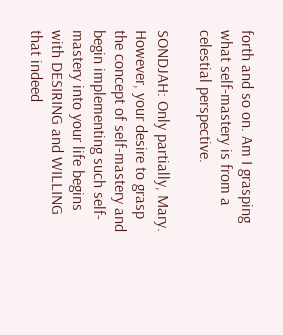forth and so on. Am I grasping what self-mastery is from a celestial perspective.

SONDJAH: Only partially, Mary. However, your desire to grasp the concept of self-mastery and begin implementing such self-mastery into your life begins with DESIRING and WILLING that indeed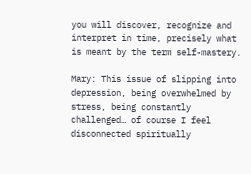you will discover, recognize and interpret in time, precisely what is meant by the term self-mastery.

Mary: This issue of slipping into depression, being overwhelmed by stress, being constantly challenged… of course I feel disconnected spiritually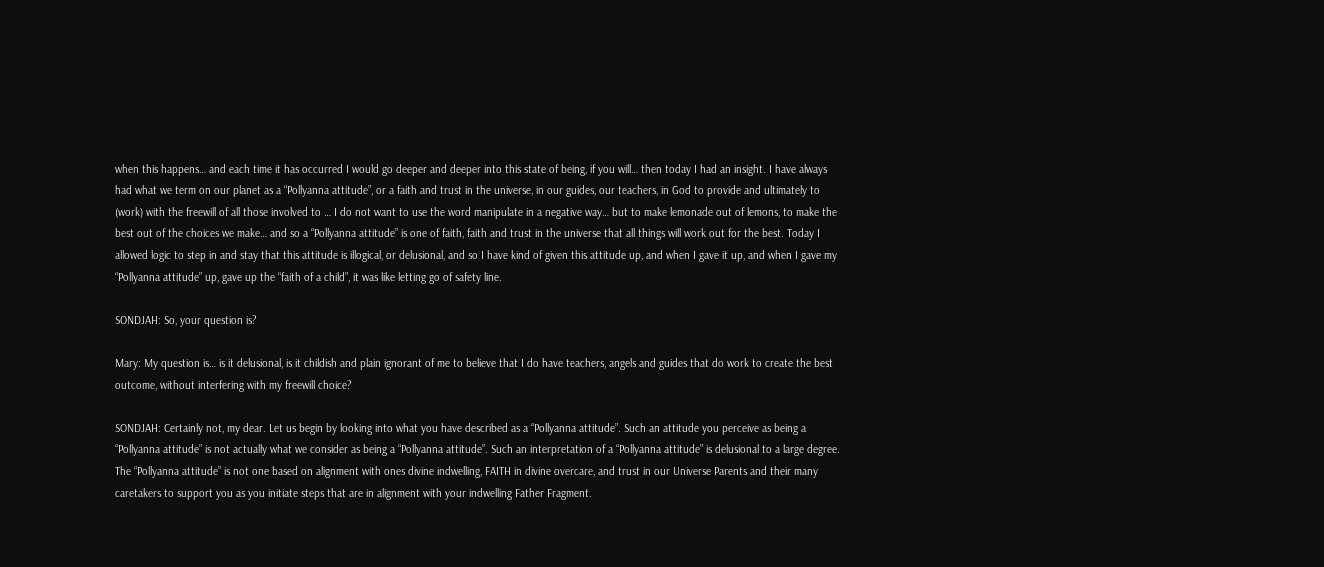when this happens… and each time it has occurred I would go deeper and deeper into this state of being, if you will… then today I had an insight. I have always had what we term on our planet as a “Pollyanna attitude”, or a faith and trust in the universe, in our guides, our teachers, in God to provide and ultimately to (work) with the freewill of all those involved to … I do not want to use the word manipulate in a negative way… but to make lemonade out of lemons, to make the best out of the choices we make… and so a “Pollyanna attitude” is one of faith, faith and trust in the universe that all things will work out for the best. Today I allowed logic to step in and stay that this attitude is illogical, or delusional, and so I have kind of given this attitude up, and when I gave it up, and when I gave my “Pollyanna attitude” up, gave up the “faith of a child”, it was like letting go of safety line.

SONDJAH: So, your question is?

Mary: My question is… is it delusional, is it childish and plain ignorant of me to believe that I do have teachers, angels and guides that do work to create the best outcome, without interfering with my freewill choice?

SONDJAH: Certainly not, my dear. Let us begin by looking into what you have described as a “Pollyanna attitude”. Such an attitude you perceive as being a “Pollyanna attitude” is not actually what we consider as being a “Pollyanna attitude”. Such an interpretation of a “Pollyanna attitude” is delusional to a large degree. The “Pollyanna attitude” is not one based on alignment with ones divine indwelling, FAITH in divine overcare, and trust in our Universe Parents and their many caretakers to support you as you initiate steps that are in alignment with your indwelling Father Fragment.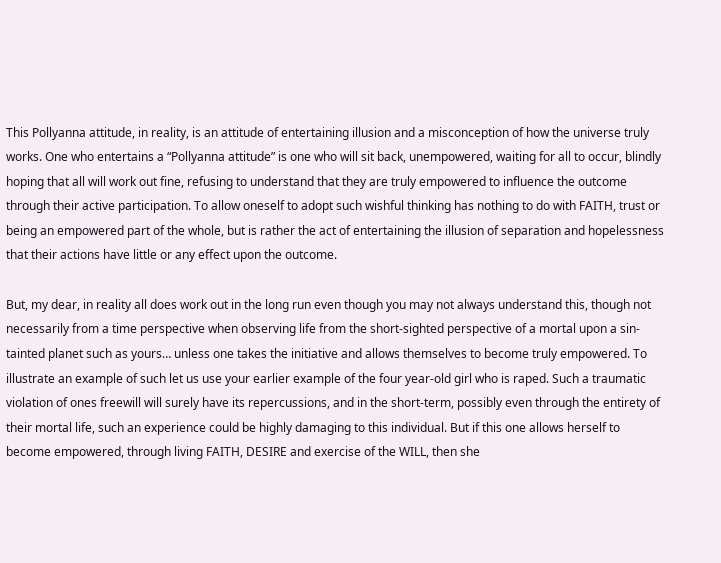This Pollyanna attitude, in reality, is an attitude of entertaining illusion and a misconception of how the universe truly works. One who entertains a “Pollyanna attitude” is one who will sit back, unempowered, waiting for all to occur, blindly hoping that all will work out fine, refusing to understand that they are truly empowered to influence the outcome through their active participation. To allow oneself to adopt such wishful thinking has nothing to do with FAITH, trust or being an empowered part of the whole, but is rather the act of entertaining the illusion of separation and hopelessness that their actions have little or any effect upon the outcome.

But, my dear, in reality all does work out in the long run even though you may not always understand this, though not necessarily from a time perspective when observing life from the short-sighted perspective of a mortal upon a sin-tainted planet such as yours… unless one takes the initiative and allows themselves to become truly empowered. To illustrate an example of such let us use your earlier example of the four year-old girl who is raped. Such a traumatic violation of ones freewill will surely have its repercussions, and in the short-term, possibly even through the entirety of their mortal life, such an experience could be highly damaging to this individual. But if this one allows herself to become empowered, through living FAITH, DESIRE and exercise of the WILL, then she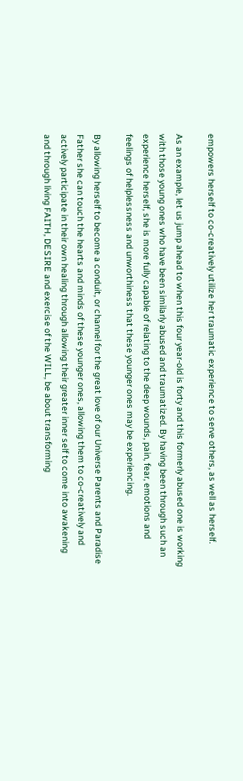empowers herself to co-creatively utilize her traumatic experience to serve others, as well as herself.

As an example, let us jump ahead to when this four year-old is forty and this formerly abused one is working with those young ones who have been similarly abused and traumatized. By having been through such an experience herself, she is more fully capable of relating to the deep wounds, pain, fear, emotions and feelings of helplessness and unworthiness that these younger ones may be experiencing.

By allowing herself to become a conduit, or channel for the great love of our Universe Parents and Paradise Father she can touch the hearts and minds of these younger ones, allowing them to co-creatively and actively participate in their own healing through allowing their greater inner self to come into awakening and through living FAITH, DESIRE and exercise of the WILL, be about transforming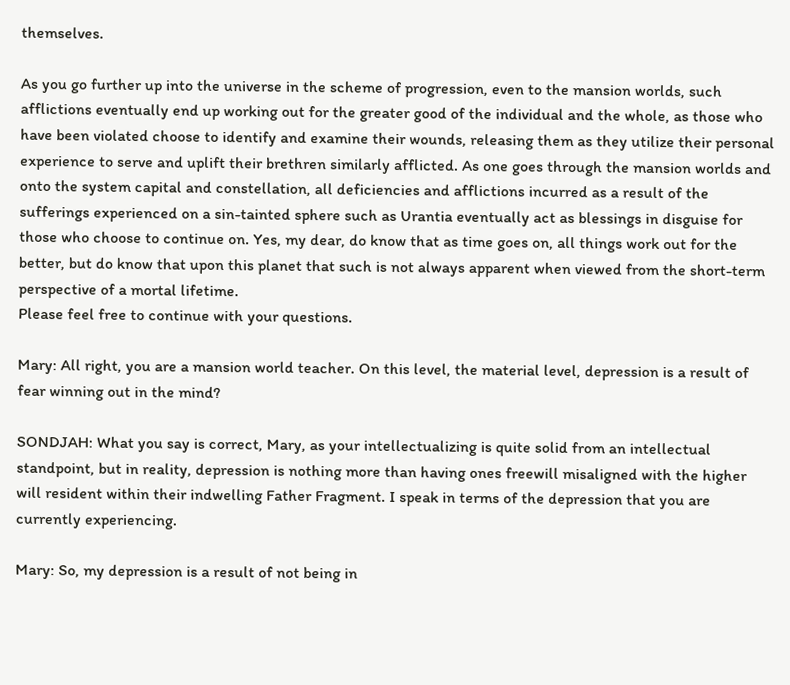themselves.

As you go further up into the universe in the scheme of progression, even to the mansion worlds, such afflictions eventually end up working out for the greater good of the individual and the whole, as those who have been violated choose to identify and examine their wounds, releasing them as they utilize their personal experience to serve and uplift their brethren similarly afflicted. As one goes through the mansion worlds and onto the system capital and constellation, all deficiencies and afflictions incurred as a result of the sufferings experienced on a sin-tainted sphere such as Urantia eventually act as blessings in disguise for those who choose to continue on. Yes, my dear, do know that as time goes on, all things work out for the better, but do know that upon this planet that such is not always apparent when viewed from the short-term perspective of a mortal lifetime.
Please feel free to continue with your questions.

Mary: All right, you are a mansion world teacher. On this level, the material level, depression is a result of fear winning out in the mind?

SONDJAH: What you say is correct, Mary, as your intellectualizing is quite solid from an intellectual standpoint, but in reality, depression is nothing more than having ones freewill misaligned with the higher will resident within their indwelling Father Fragment. I speak in terms of the depression that you are currently experiencing.

Mary: So, my depression is a result of not being in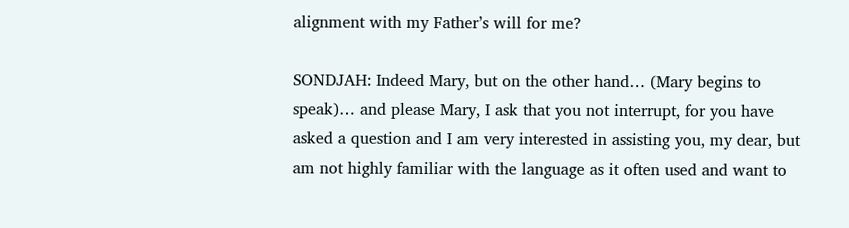alignment with my Father’s will for me?

SONDJAH: Indeed Mary, but on the other hand… (Mary begins to speak)… and please Mary, I ask that you not interrupt, for you have asked a question and I am very interested in assisting you, my dear, but am not highly familiar with the language as it often used and want to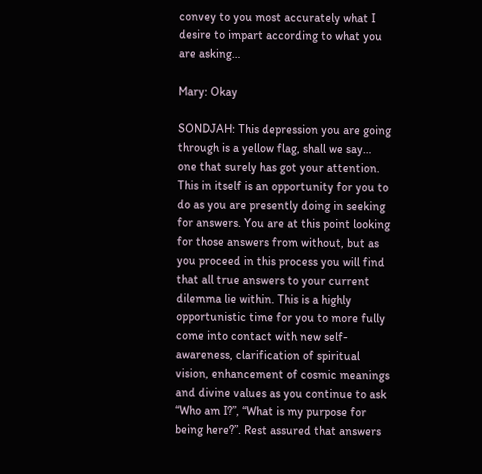convey to you most accurately what I desire to impart according to what you are asking…

Mary: Okay

SONDJAH: This depression you are going through is a yellow flag, shall we say… one that surely has got your attention. This in itself is an opportunity for you to do as you are presently doing in seeking for answers. You are at this point looking for those answers from without, but as you proceed in this process you will find that all true answers to your current dilemma lie within. This is a highly opportunistic time for you to more fully come into contact with new self-awareness, clarification of spiritual vision, enhancement of cosmic meanings and divine values as you continue to ask “Who am I?”, “What is my purpose for being here?”. Rest assured that answers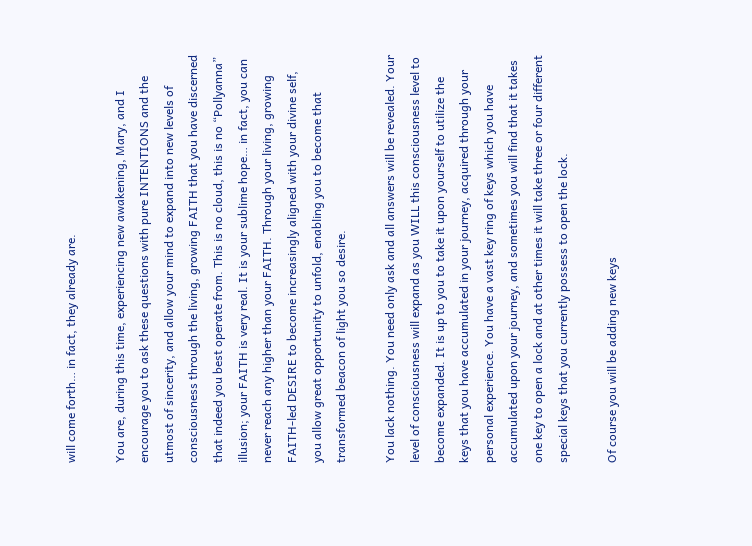will come forth… in fact, they already are.

You are, during this time, experiencing new awakening, Mary, and I encourage you to ask these questions with pure INTENTIONS and the utmost of sincerity, and allow your mind to expand into new levels of consciousness through the living, growing FAITH that you have discerned that indeed you best operate from. This is no cloud, this is no “Pollyanna” illusion; your FAITH is very real. It is your sublime hope… in fact, you can never reach any higher than your FAITH. Through your living, growing FAITH-led DESIRE to become increasingly aligned with your divine self, you allow great opportunity to unfold, enabling you to become that transformed beacon of light you so desire.

You lack nothing. You need only ask and all answers will be revealed. Your level of consciousness will expand as you WILL this consciousness level to become expanded. It is up to you to take it upon yourself to utilize the keys that you have accumulated in your journey, acquired through your personal experience. You have a vast key ring of keys which you have accumulated upon your journey, and sometimes you will find that it takes one key to open a lock and at other times it will take three or four different special keys that you currently possess to open the lock.

Of course you will be adding new keys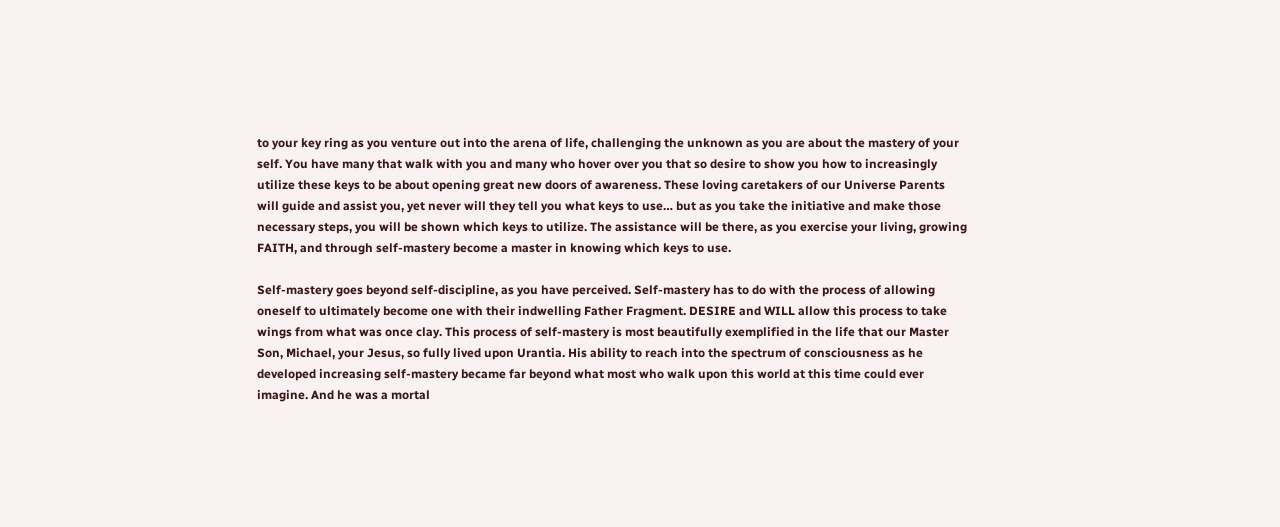to your key ring as you venture out into the arena of life, challenging the unknown as you are about the mastery of your self. You have many that walk with you and many who hover over you that so desire to show you how to increasingly utilize these keys to be about opening great new doors of awareness. These loving caretakers of our Universe Parents will guide and assist you, yet never will they tell you what keys to use… but as you take the initiative and make those necessary steps, you will be shown which keys to utilize. The assistance will be there, as you exercise your living, growing FAITH, and through self-mastery become a master in knowing which keys to use.

Self-mastery goes beyond self-discipline, as you have perceived. Self-mastery has to do with the process of allowing oneself to ultimately become one with their indwelling Father Fragment. DESIRE and WILL allow this process to take wings from what was once clay. This process of self-mastery is most beautifully exemplified in the life that our Master Son, Michael, your Jesus, so fully lived upon Urantia. His ability to reach into the spectrum of consciousness as he developed increasing self-mastery became far beyond what most who walk upon this world at this time could ever imagine. And he was a mortal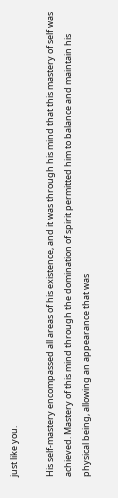just like you.

His self-mastery encompassed all areas of his existence, and it was through his mind that this mastery of self was achieved. Mastery of this mind through the domination of spirit permitted him to balance and maintain his physical being, allowing an appearance that was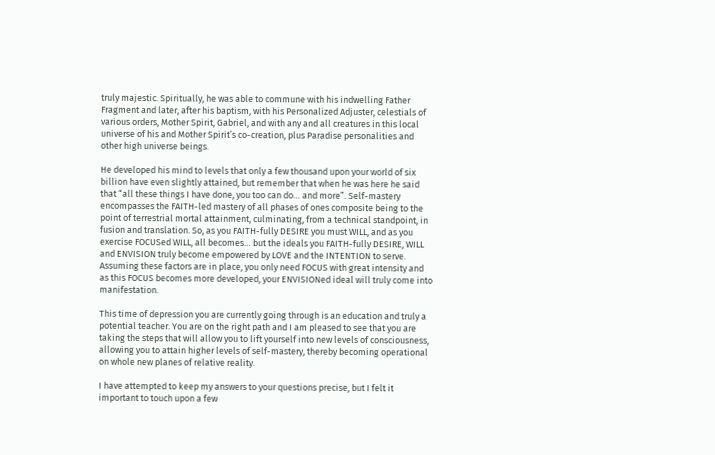truly majestic. Spiritually, he was able to commune with his indwelling Father Fragment and later, after his baptism, with his Personalized Adjuster, celestials of various orders, Mother Spirit, Gabriel, and with any and all creatures in this local universe of his and Mother Spirit’s co-creation, plus Paradise personalities and other high universe beings.

He developed his mind to levels that only a few thousand upon your world of six billion have even slightly attained, but remember that when he was here he said that “all these things I have done, you too can do… and more”. Self-mastery encompasses the FAITH-led mastery of all phases of ones composite being to the point of terrestrial mortal attainment, culminating, from a technical standpoint, in fusion and translation. So, as you FAITH-fully DESIRE you must WILL, and as you exercise FOCUSed WILL, all becomes… but the ideals you FAITH-fully DESIRE, WILL and ENVISION truly become empowered by LOVE and the INTENTION to serve. Assuming these factors are in place, you only need FOCUS with great intensity and as this FOCUS becomes more developed, your ENVISIONed ideal will truly come into manifestation.

This time of depression you are currently going through is an education and truly a potential teacher. You are on the right path and I am pleased to see that you are taking the steps that will allow you to lift yourself into new levels of consciousness, allowing you to attain higher levels of self-mastery, thereby becoming operational on whole new planes of relative reality.

I have attempted to keep my answers to your questions precise, but I felt it important to touch upon a few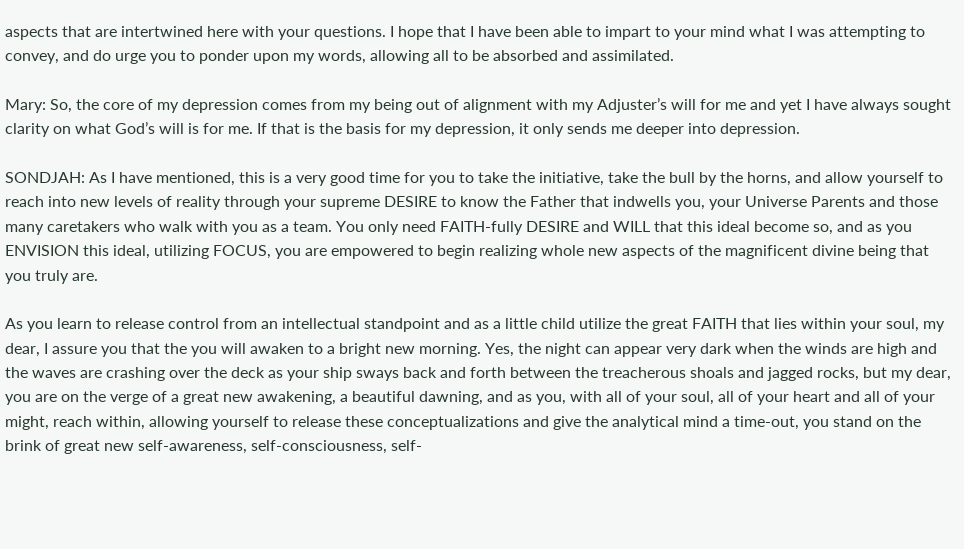aspects that are intertwined here with your questions. I hope that I have been able to impart to your mind what I was attempting to convey, and do urge you to ponder upon my words, allowing all to be absorbed and assimilated.

Mary: So, the core of my depression comes from my being out of alignment with my Adjuster’s will for me and yet I have always sought clarity on what God’s will is for me. If that is the basis for my depression, it only sends me deeper into depression.

SONDJAH: As I have mentioned, this is a very good time for you to take the initiative, take the bull by the horns, and allow yourself to reach into new levels of reality through your supreme DESIRE to know the Father that indwells you, your Universe Parents and those many caretakers who walk with you as a team. You only need FAITH-fully DESIRE and WILL that this ideal become so, and as you ENVISION this ideal, utilizing FOCUS, you are empowered to begin realizing whole new aspects of the magnificent divine being that you truly are.

As you learn to release control from an intellectual standpoint and as a little child utilize the great FAITH that lies within your soul, my dear, I assure you that the you will awaken to a bright new morning. Yes, the night can appear very dark when the winds are high and the waves are crashing over the deck as your ship sways back and forth between the treacherous shoals and jagged rocks, but my dear, you are on the verge of a great new awakening, a beautiful dawning, and as you, with all of your soul, all of your heart and all of your might, reach within, allowing yourself to release these conceptualizations and give the analytical mind a time-out, you stand on the brink of great new self-awareness, self-consciousness, self-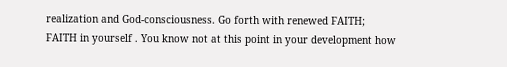realization and God-consciousness. Go forth with renewed FAITH; FAITH in yourself . You know not at this point in your development how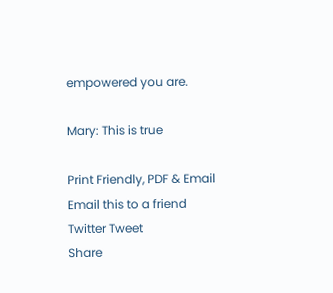empowered you are.

Mary: This is true

Print Friendly, PDF & Email
Email this to a friend
Twitter Tweet
Share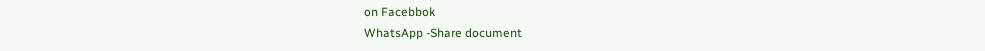on Facebbok
WhatsApp -Share document